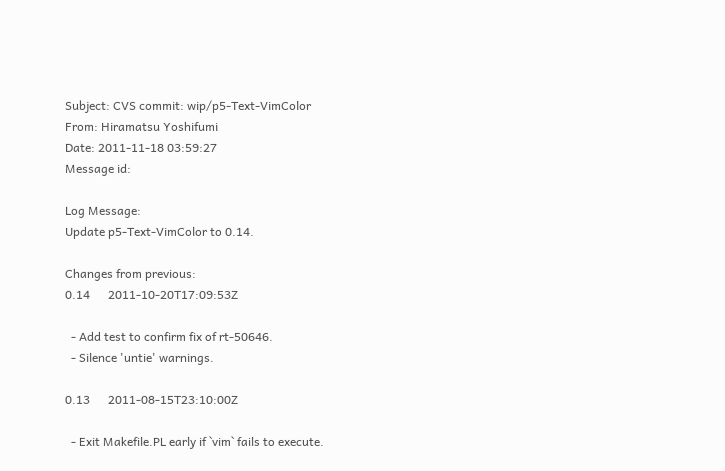Subject: CVS commit: wip/p5-Text-VimColor
From: Hiramatsu Yoshifumi
Date: 2011-11-18 03:59:27
Message id:

Log Message:
Update p5-Text-VimColor to 0.14.

Changes from previous:
0.14      2011-10-20T17:09:53Z

  - Add test to confirm fix of rt-50646.
  - Silence 'untie' warnings.

0.13      2011-08-15T23:10:00Z

  - Exit Makefile.PL early if `vim` fails to execute.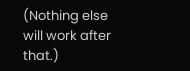(Nothing else will work after that.)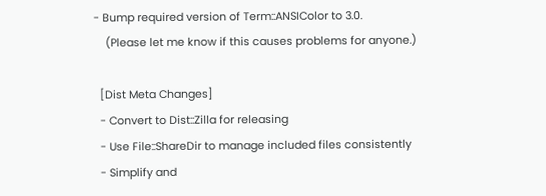- Bump required version of Term::ANSIColor to 3.0.
    (Please let me know if this causes problems for anyone.)

  [Dist Meta Changes]
  - Convert to Dist::Zilla for releasing
  - Use File::ShareDir to manage included files consistently
  - Simplify and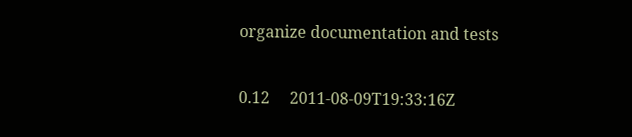organize documentation and tests

0.12     2011-08-09T19:33:16Z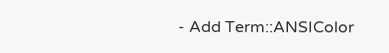- Add Term::ANSIColor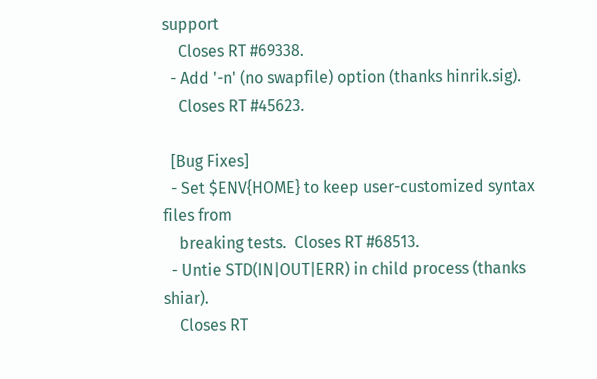support
    Closes RT #69338.
  - Add '-n' (no swapfile) option (thanks hinrik.sig).
    Closes RT #45623.

  [Bug Fixes]
  - Set $ENV{HOME} to keep user-customized syntax files from
    breaking tests.  Closes RT #68513.
  - Untie STD(IN|OUT|ERR) in child process (thanks shiar).
    Closes RT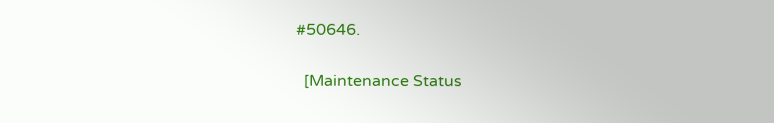#50646.

  [Maintenance Status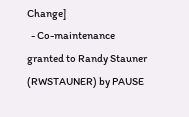Change]
  - Co-maintenance granted to Randy Stauner (RWSTAUNER) by PAUSE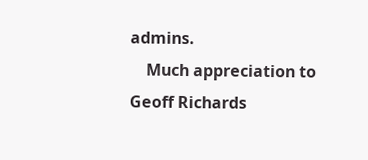admins.
    Much appreciation to Geoff Richards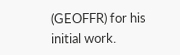(GEOFFR) for his initial work.